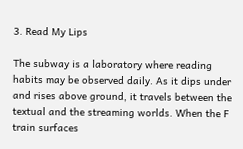3. Read My Lips

The subway is a laboratory where reading habits may be observed daily. As it dips under and rises above ground, it travels between the textual and the streaming worlds. When the F train surfaces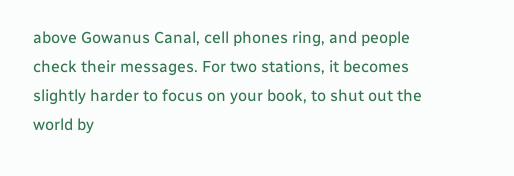above Gowanus Canal, cell phones ring, and people check their messages. For two stations, it becomes slightly harder to focus on your book, to shut out the world by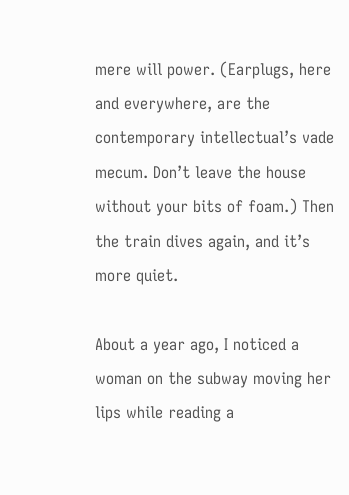mere will power. (Earplugs, here and everywhere, are the contemporary intellectual’s vade mecum. Don’t leave the house without your bits of foam.) Then the train dives again, and it’s more quiet.

About a year ago, I noticed a woman on the subway moving her lips while reading a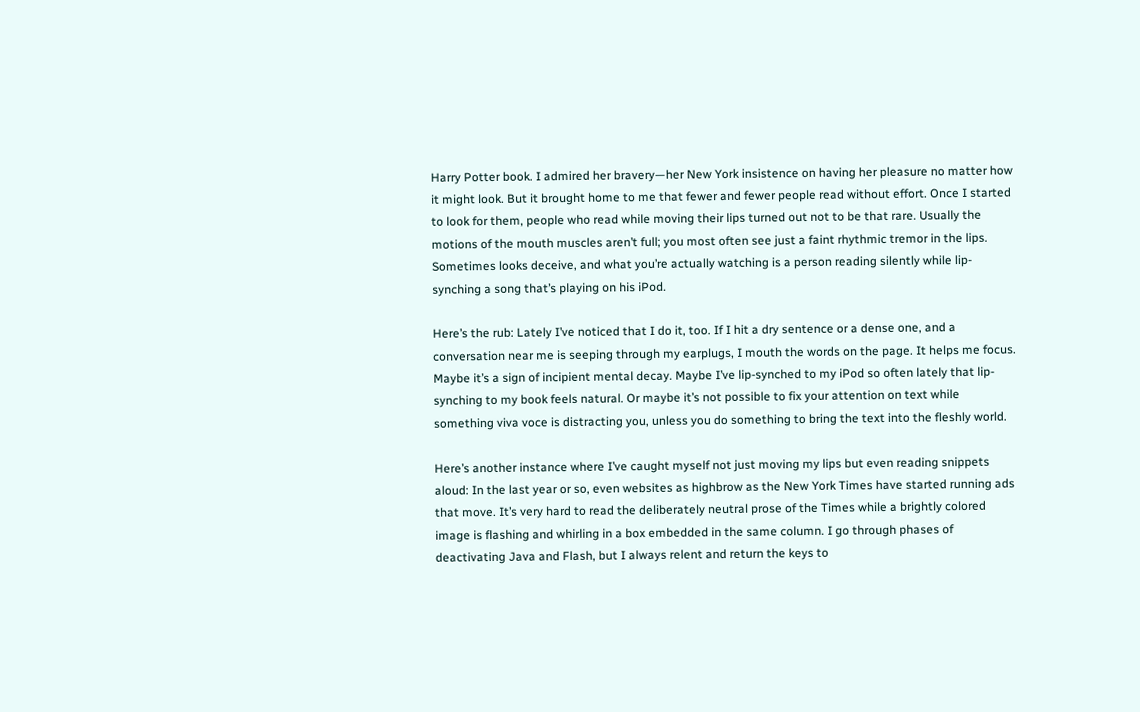Harry Potter book. I admired her bravery—her New York insistence on having her pleasure no matter how it might look. But it brought home to me that fewer and fewer people read without effort. Once I started to look for them, people who read while moving their lips turned out not to be that rare. Usually the motions of the mouth muscles aren’t full; you most often see just a faint rhythmic tremor in the lips. Sometimes looks deceive, and what you’re actually watching is a person reading silently while lip-synching a song that’s playing on his iPod.

Here’s the rub: Lately I’ve noticed that I do it, too. If I hit a dry sentence or a dense one, and a conversation near me is seeping through my earplugs, I mouth the words on the page. It helps me focus. Maybe it’s a sign of incipient mental decay. Maybe I’ve lip-synched to my iPod so often lately that lip-synching to my book feels natural. Or maybe it’s not possible to fix your attention on text while something viva voce is distracting you, unless you do something to bring the text into the fleshly world.

Here’s another instance where I’ve caught myself not just moving my lips but even reading snippets aloud: In the last year or so, even websites as highbrow as the New York Times have started running ads that move. It’s very hard to read the deliberately neutral prose of the Times while a brightly colored image is flashing and whirling in a box embedded in the same column. I go through phases of deactivating Java and Flash, but I always relent and return the keys to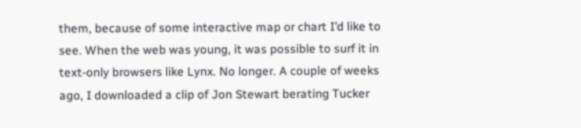them, because of some interactive map or chart I’d like to see. When the web was young, it was possible to surf it in text-only browsers like Lynx. No longer. A couple of weeks ago, I downloaded a clip of Jon Stewart berating Tucker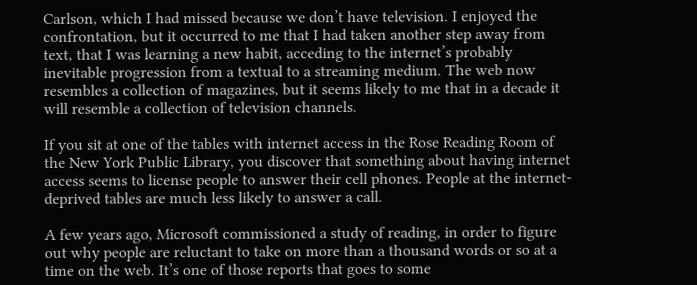Carlson, which I had missed because we don’t have television. I enjoyed the confrontation, but it occurred to me that I had taken another step away from text, that I was learning a new habit, acceding to the internet’s probably inevitable progression from a textual to a streaming medium. The web now resembles a collection of magazines, but it seems likely to me that in a decade it will resemble a collection of television channels.

If you sit at one of the tables with internet access in the Rose Reading Room of the New York Public Library, you discover that something about having internet access seems to license people to answer their cell phones. People at the internet-deprived tables are much less likely to answer a call.

A few years ago, Microsoft commissioned a study of reading, in order to figure out why people are reluctant to take on more than a thousand words or so at a time on the web. It’s one of those reports that goes to some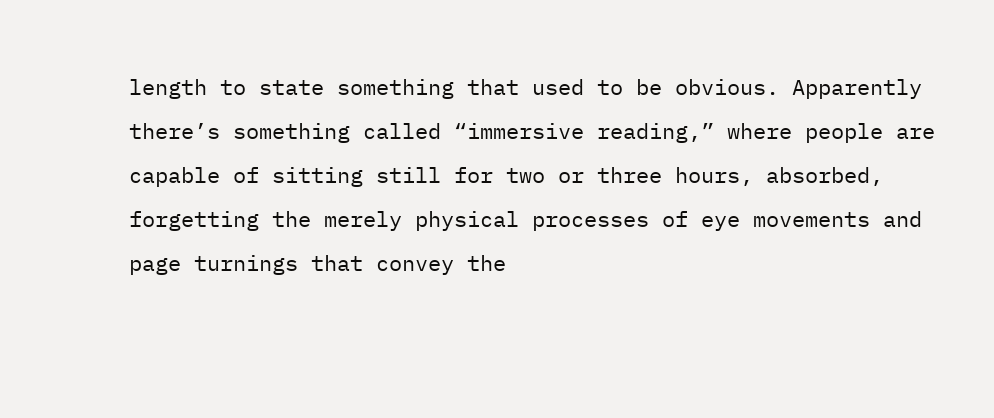length to state something that used to be obvious. Apparently there’s something called “immersive reading,” where people are capable of sitting still for two or three hours, absorbed, forgetting the merely physical processes of eye movements and page turnings that convey the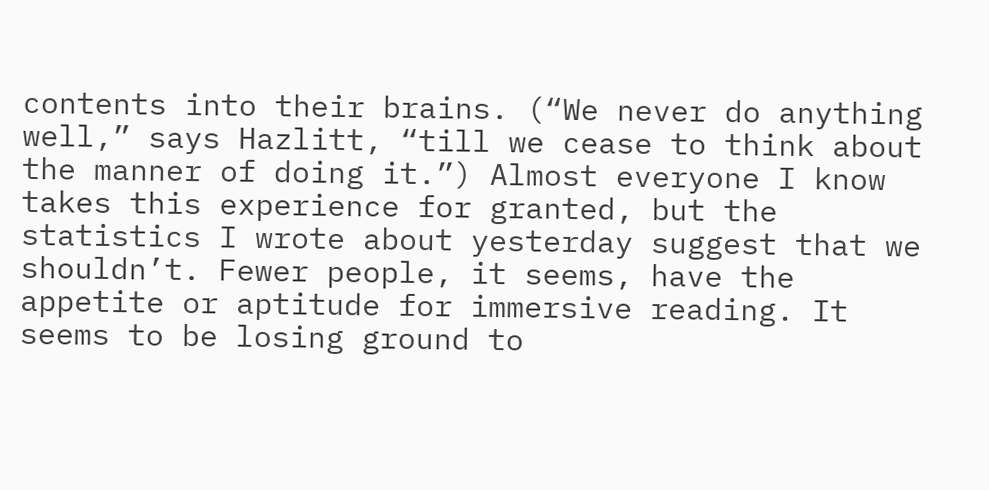contents into their brains. (“We never do anything well,” says Hazlitt, “till we cease to think about the manner of doing it.”) Almost everyone I know takes this experience for granted, but the statistics I wrote about yesterday suggest that we shouldn’t. Fewer people, it seems, have the appetite or aptitude for immersive reading. It seems to be losing ground to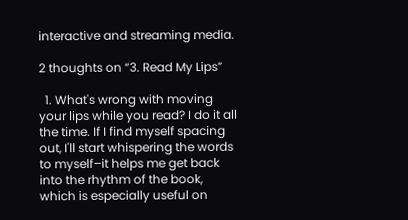interactive and streaming media.

2 thoughts on “3. Read My Lips”

  1. What's wrong with moving your lips while you read? I do it all the time. If I find myself spacing out, I'll start whispering the words to myself–it helps me get back into the rhythm of the book, which is especially useful on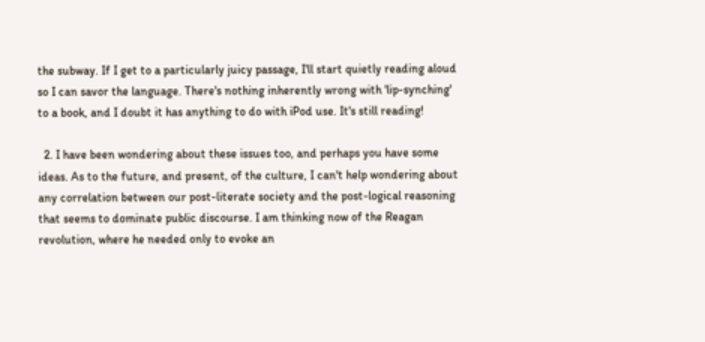the subway. If I get to a particularly juicy passage, I'll start quietly reading aloud so I can savor the language. There's nothing inherently wrong with 'lip-synching' to a book, and I doubt it has anything to do with iPod use. It's still reading!

  2. I have been wondering about these issues too, and perhaps you have some ideas. As to the future, and present, of the culture, I can't help wondering about any correlation between our post-literate society and the post-logical reasoning that seems to dominate public discourse. I am thinking now of the Reagan revolution, where he needed only to evoke an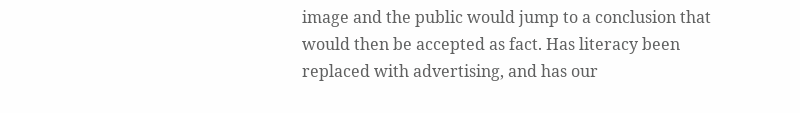image and the public would jump to a conclusion that would then be accepted as fact. Has literacy been replaced with advertising, and has our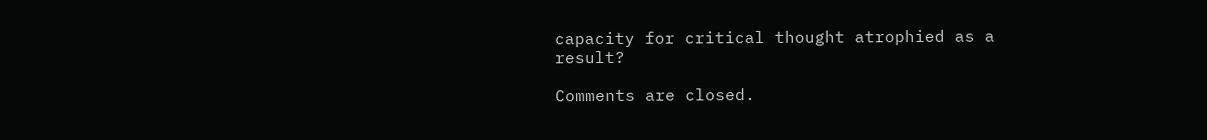capacity for critical thought atrophied as a result?

Comments are closed.